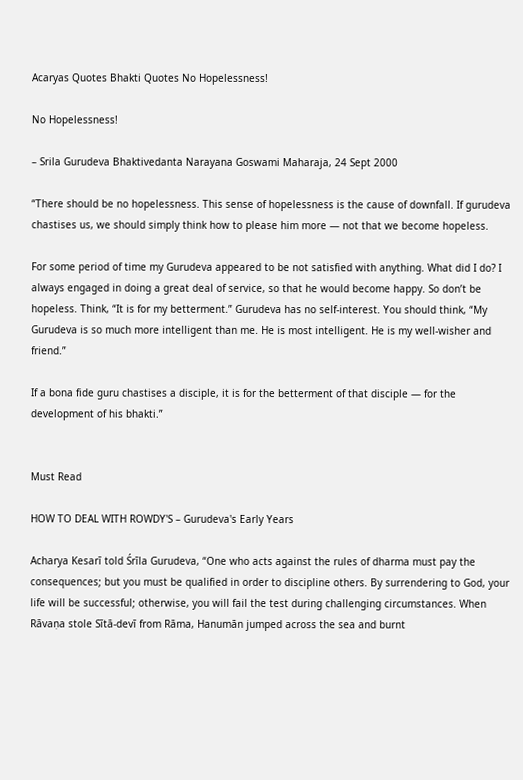Acaryas Quotes Bhakti Quotes No Hopelessness!

No Hopelessness!

– Srila Gurudeva Bhaktivedanta Narayana Goswami Maharaja, 24 Sept 2000

“There should be no hopelessness. This sense of hopelessness is the cause of downfall. If gurudeva chastises us, we should simply think how to please him more — not that we become hopeless.

For some period of time my Gurudeva appeared to be not satisfied with anything. What did I do? I always engaged in doing a great deal of service, so that he would become happy. So don’t be hopeless. Think, “It is for my betterment.” Gurudeva has no self-interest. You should think, “My Gurudeva is so much more intelligent than me. He is most intelligent. He is my well-wisher and friend.”

If a bona fide guru chastises a disciple, it is for the betterment of that disciple — for the development of his bhakti.”


Must Read

HOW TO DEAL WITH ROWDY'S – Gurudeva's Early Years

Acharya Kesarī told Śrīla Gurudeva, “One who acts against the rules of dharma must pay the consequences; but you must be qualified in order to discipline others. By surrendering to God, your life will be successful; otherwise, you will fail the test during challenging circumstances. When Rāvaṇa stole Sītā-devī from Rāma, Hanumān jumped across the sea and burnt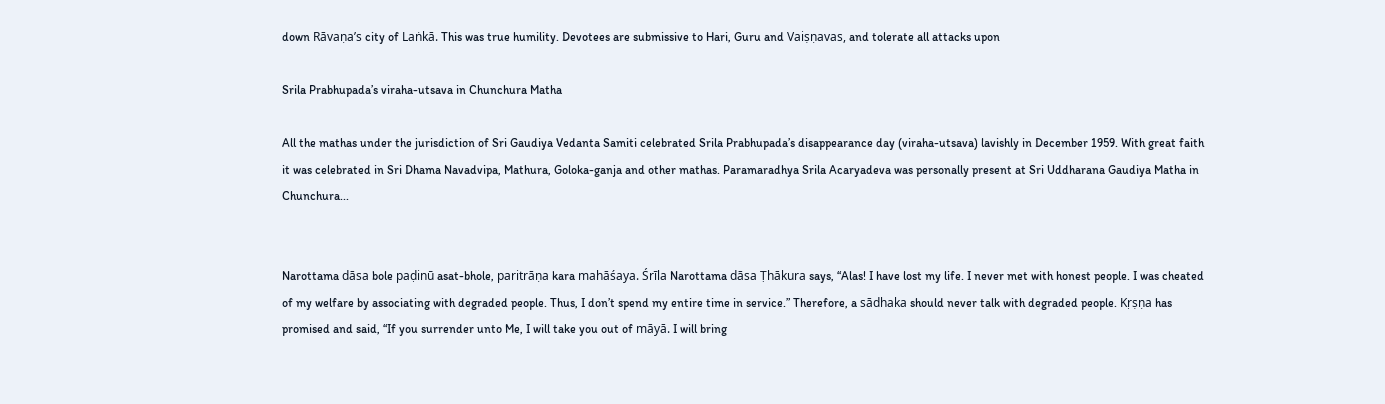down Rāvaṇa’s city of Laṅkā. This was true humility. Devotees are submissive to Hari, Guru and Vaiṣṇavas, and tolerate all attacks upon

Srila Prabhupada’s viraha-utsava in Chunchura Matha

All the mathas under the jurisdiction of Sri Gaudiya Vedanta Samiti celebrated Srila Prabhupada’s disappearance day (viraha-utsava) lavishly in December 1959. With great faith it was celebrated in Sri Dhama Navadvipa, Mathura, Goloka-ganja and other mathas. Paramaradhya Srila Acaryadeva was personally present at Sri Uddharana Gaudiya Matha in Chunchura...


Narottama dāsa bole paḍinū asat-bhole, paritrāṇa kara mahāśaya. Śrīla Narottama dāsa Ṭhākura says, “Alas! I have lost my life. I never met with honest people. I was cheated of my welfare by associating with degraded people. Thus, I don’t spend my entire time in service.” Therefore, a sādhaka should never talk with degraded people. Kṛṣṇa has promised and said, “If you surrender unto Me, I will take you out of māyā. I will bring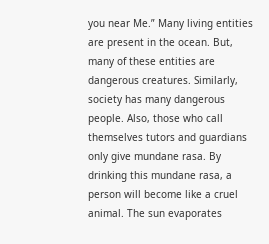you near Me.” Many living entities are present in the ocean. But, many of these entities are dangerous creatures. Similarly, society has many dangerous people. Also, those who call themselves tutors and guardians only give mundane rasa. By drinking this mundane rasa, a person will become like a cruel animal. The sun evaporates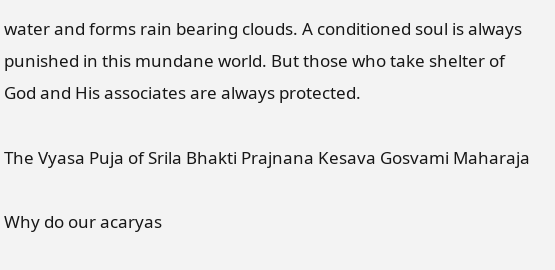water and forms rain bearing clouds. A conditioned soul is always punished in this mundane world. But those who take shelter of God and His associates are always protected.

The Vyasa Puja of Srila Bhakti Prajnana Kesava Gosvami Maharaja

Why do our acaryas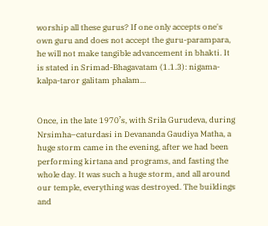worship all these gurus? If one only accepts one's own guru and does not accept the guru-parampara, he will not make tangible advancement in bhakti. It is stated in Srimad-Bhagavatam (1.1.3): nigama-kalpa-taror galitam phalam...


Once, in the late 1970’s, with Srila Gurudeva, during Nrsimha–caturdasi in Devananda Gaudiya Matha, a huge storm came in the evening, after we had been performing kirtana and programs, and fasting the whole day. It was such a huge storm, and all around our temple, everything was destroyed. The buildings and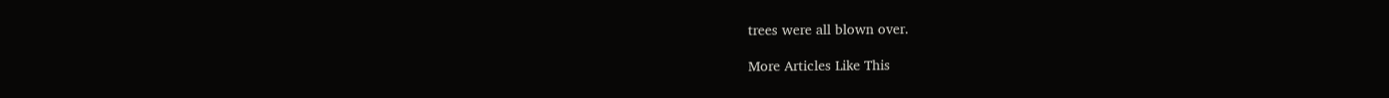trees were all blown over.

More Articles Like This